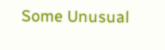Some Unusual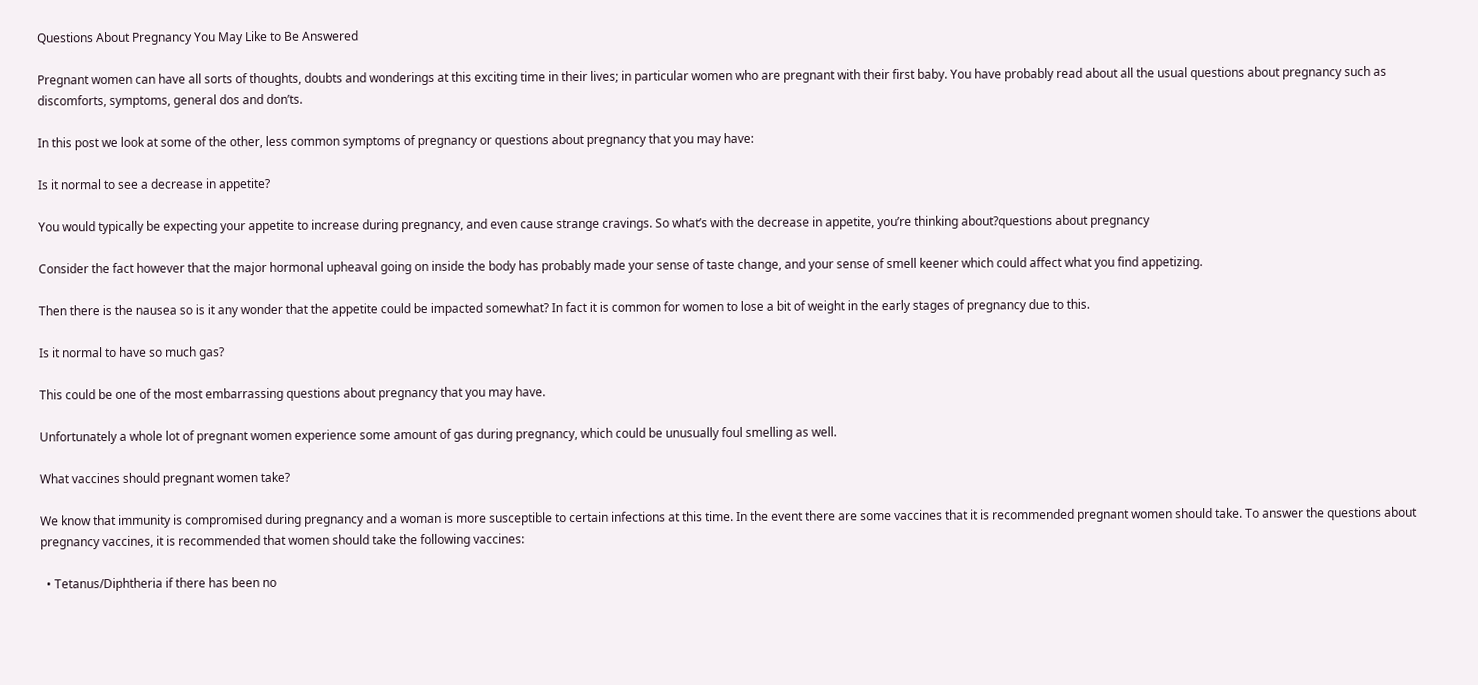Questions About Pregnancy You May Like to Be Answered

Pregnant women can have all sorts of thoughts, doubts and wonderings at this exciting time in their lives; in particular women who are pregnant with their first baby. You have probably read about all the usual questions about pregnancy such as discomforts, symptoms, general dos and don’ts.

In this post we look at some of the other, less common symptoms of pregnancy or questions about pregnancy that you may have:

Is it normal to see a decrease in appetite?

You would typically be expecting your appetite to increase during pregnancy, and even cause strange cravings. So what’s with the decrease in appetite, you’re thinking about?questions about pregnancy

Consider the fact however that the major hormonal upheaval going on inside the body has probably made your sense of taste change, and your sense of smell keener which could affect what you find appetizing.

Then there is the nausea so is it any wonder that the appetite could be impacted somewhat? In fact it is common for women to lose a bit of weight in the early stages of pregnancy due to this.

Is it normal to have so much gas?

This could be one of the most embarrassing questions about pregnancy that you may have.

Unfortunately a whole lot of pregnant women experience some amount of gas during pregnancy, which could be unusually foul smelling as well.

What vaccines should pregnant women take?

We know that immunity is compromised during pregnancy and a woman is more susceptible to certain infections at this time. In the event there are some vaccines that it is recommended pregnant women should take. To answer the questions about pregnancy vaccines, it is recommended that women should take the following vaccines:

  • Tetanus/Diphtheria if there has been no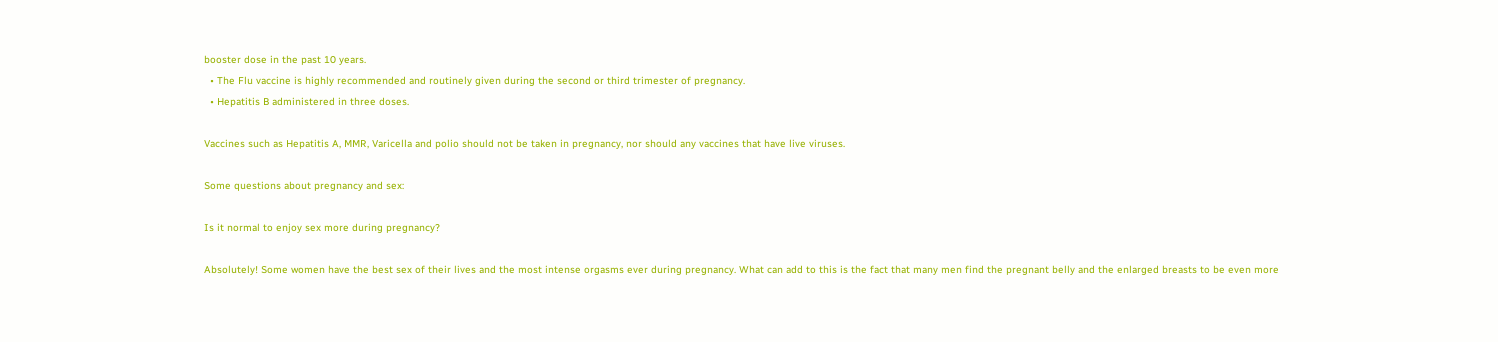booster dose in the past 10 years.
  • The Flu vaccine is highly recommended and routinely given during the second or third trimester of pregnancy.
  • Hepatitis B administered in three doses.

Vaccines such as Hepatitis A, MMR, Varicella and polio should not be taken in pregnancy, nor should any vaccines that have live viruses.

Some questions about pregnancy and sex:

Is it normal to enjoy sex more during pregnancy?

Absolutely! Some women have the best sex of their lives and the most intense orgasms ever during pregnancy. What can add to this is the fact that many men find the pregnant belly and the enlarged breasts to be even more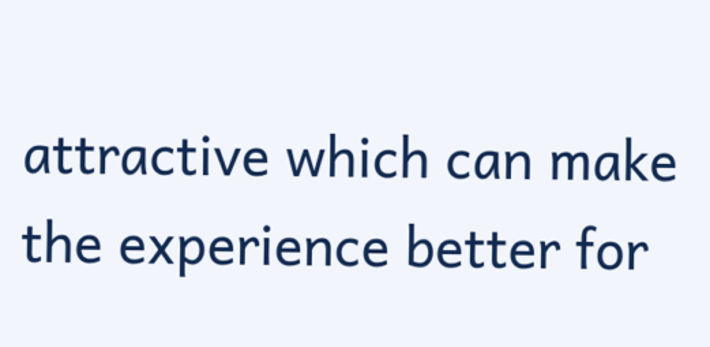attractive which can make the experience better for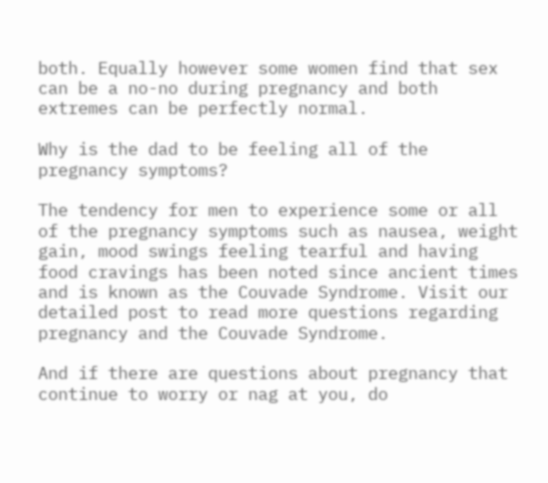both. Equally however some women find that sex can be a no-no during pregnancy and both extremes can be perfectly normal.

Why is the dad to be feeling all of the pregnancy symptoms?

The tendency for men to experience some or all of the pregnancy symptoms such as nausea, weight gain, mood swings feeling tearful and having food cravings has been noted since ancient times and is known as the Couvade Syndrome. Visit our detailed post to read more questions regarding pregnancy and the Couvade Syndrome.

And if there are questions about pregnancy that continue to worry or nag at you, do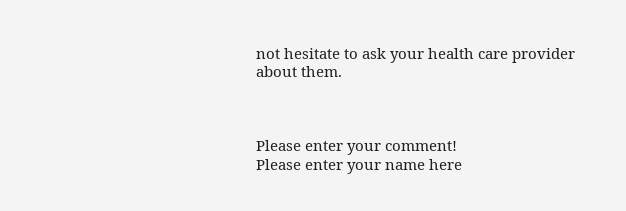not hesitate to ask your health care provider about them.



Please enter your comment!
Please enter your name here